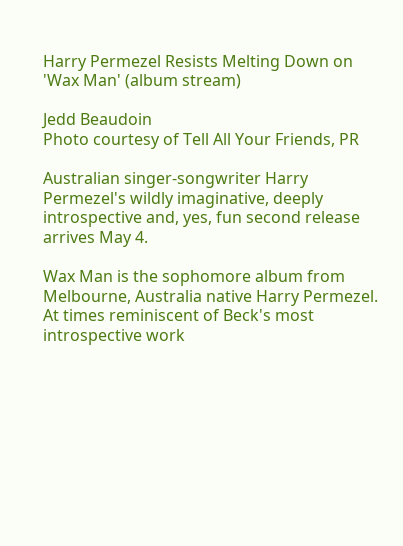Harry Permezel Resists Melting Down on 'Wax Man' (album stream)

Jedd Beaudoin
Photo courtesy of Tell All Your Friends, PR

Australian singer-songwriter Harry Permezel's wildly imaginative, deeply introspective and, yes, fun second release arrives May 4.

Wax Man is the sophomore album from Melbourne, Australia native Harry Permezel. At times reminiscent of Beck's most introspective work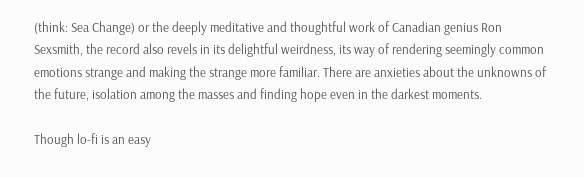(think: Sea Change) or the deeply meditative and thoughtful work of Canadian genius Ron Sexsmith, the record also revels in its delightful weirdness, its way of rendering seemingly common emotions strange and making the strange more familiar. There are anxieties about the unknowns of the future, isolation among the masses and finding hope even in the darkest moments.

Though lo-fi is an easy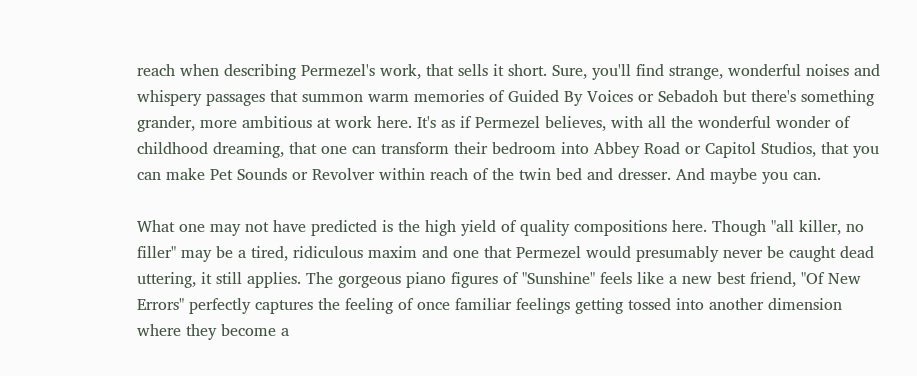reach when describing Permezel's work, that sells it short. Sure, you'll find strange, wonderful noises and whispery passages that summon warm memories of Guided By Voices or Sebadoh but there's something grander, more ambitious at work here. It's as if Permezel believes, with all the wonderful wonder of childhood dreaming, that one can transform their bedroom into Abbey Road or Capitol Studios, that you can make Pet Sounds or Revolver within reach of the twin bed and dresser. And maybe you can.

What one may not have predicted is the high yield of quality compositions here. Though "all killer, no filler" may be a tired, ridiculous maxim and one that Permezel would presumably never be caught dead uttering, it still applies. The gorgeous piano figures of "Sunshine" feels like a new best friend, "Of New Errors" perfectly captures the feeling of once familiar feelings getting tossed into another dimension where they become a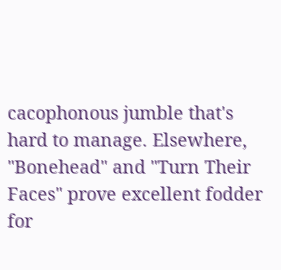cacophonous jumble that's hard to manage. Elsewhere, "Bonehead" and "Turn Their Faces" prove excellent fodder for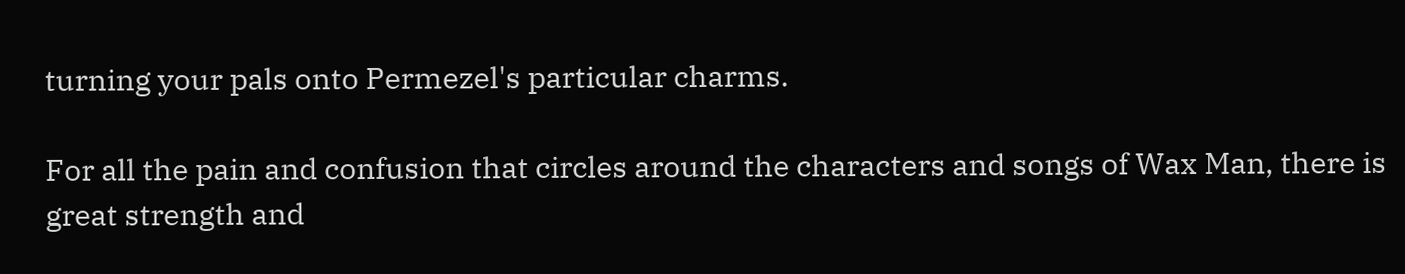turning your pals onto Permezel's particular charms.

For all the pain and confusion that circles around the characters and songs of Wax Man, there is great strength and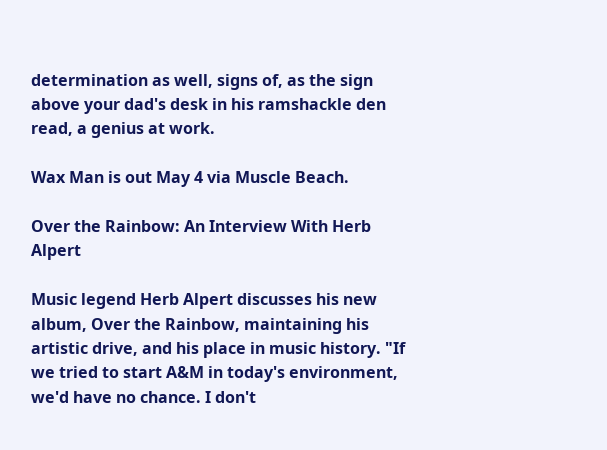determination as well, signs of, as the sign above your dad's desk in his ramshackle den read, a genius at work.

Wax Man is out May 4 via Muscle Beach.

Over the Rainbow: An Interview With Herb Alpert

Music legend Herb Alpert discusses his new album, Over the Rainbow, maintaining his artistic drive, and his place in music history. "If we tried to start A&M in today's environment, we'd have no chance. I don't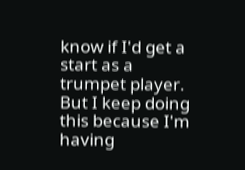know if I'd get a start as a trumpet player. But I keep doing this because I'm having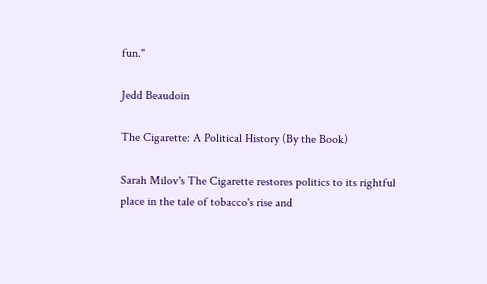fun."

Jedd Beaudoin

The Cigarette: A Political History (By the Book)

Sarah Milov's The Cigarette restores politics to its rightful place in the tale of tobacco's rise and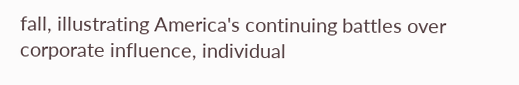fall, illustrating America's continuing battles over corporate influence, individual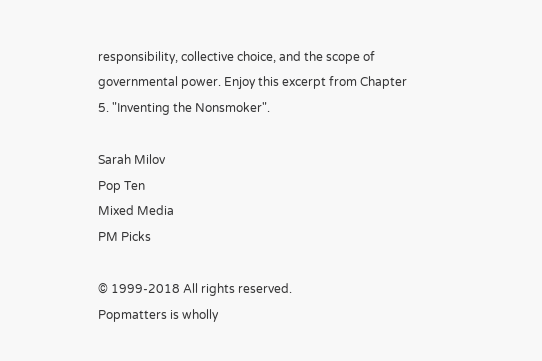responsibility, collective choice, and the scope of governmental power. Enjoy this excerpt from Chapter 5. "Inventing the Nonsmoker".

Sarah Milov
Pop Ten
Mixed Media
PM Picks

© 1999-2018 All rights reserved.
Popmatters is wholly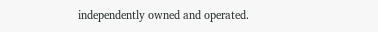independently owned and operated.